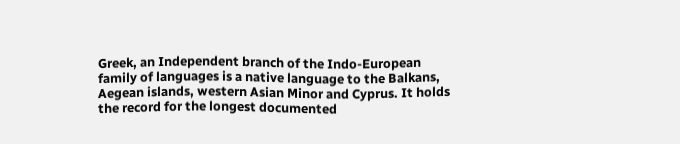Greek, an Independent branch of the Indo-European family of languages is a native language to the Balkans, Aegean islands, western Asian Minor and Cyprus. It holds the record for the longest documented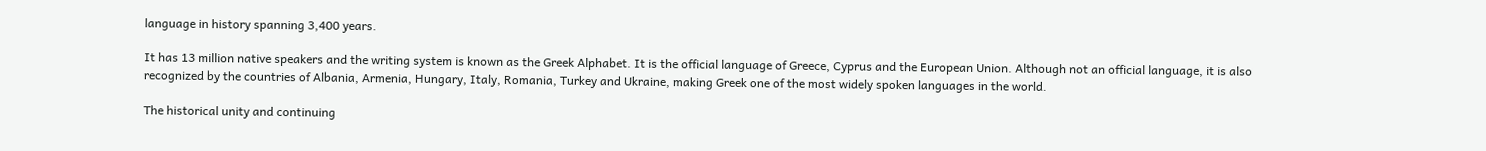language in history spanning 3,400 years.

It has 13 million native speakers and the writing system is known as the Greek Alphabet. It is the official language of Greece, Cyprus and the European Union. Although not an official language, it is also recognized by the countries of Albania, Armenia, Hungary, Italy, Romania, Turkey and Ukraine, making Greek one of the most widely spoken languages in the world.

The historical unity and continuing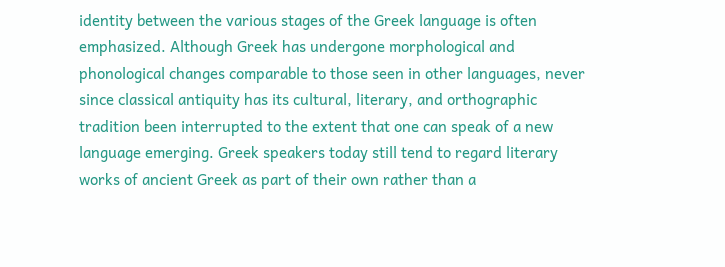identity between the various stages of the Greek language is often emphasized. Although Greek has undergone morphological and phonological changes comparable to those seen in other languages, never since classical antiquity has its cultural, literary, and orthographic tradition been interrupted to the extent that one can speak of a new language emerging. Greek speakers today still tend to regard literary works of ancient Greek as part of their own rather than a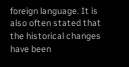foreign language. It is also often stated that the historical changes have been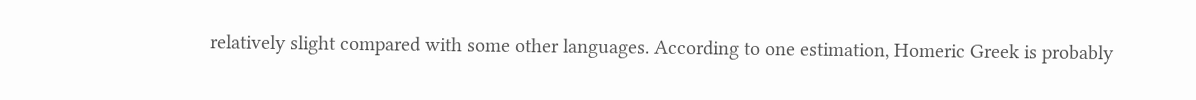relatively slight compared with some other languages. According to one estimation, Homeric Greek is probably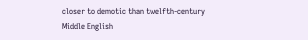closer to demotic than twelfth-century Middle English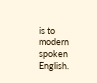is to modern spoken English.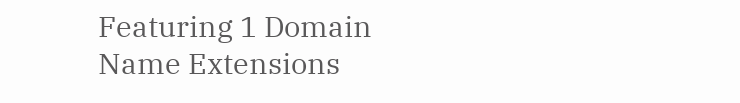Featuring 1 Domain Name Extensions